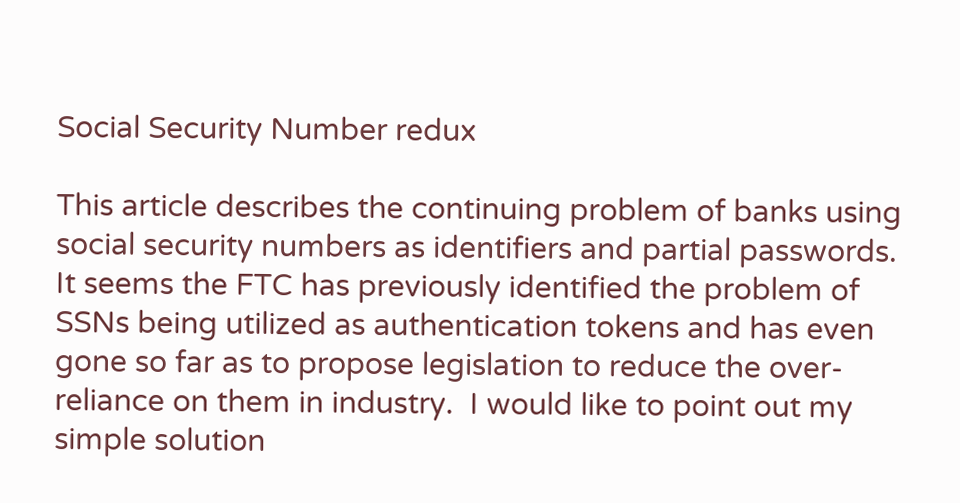Social Security Number redux

This article describes the continuing problem of banks using social security numbers as identifiers and partial passwords.  It seems the FTC has previously identified the problem of SSNs being utilized as authentication tokens and has even gone so far as to propose legislation to reduce the over-reliance on them in industry.  I would like to point out my simple solution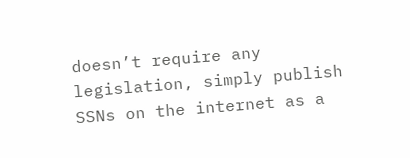doesn’t require any legislation, simply publish SSNs on the internet as a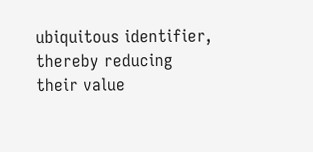ubiquitous identifier, thereby reducing their value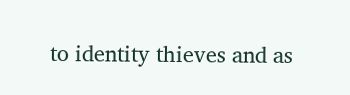to identity thieves and as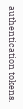authentication tokens.